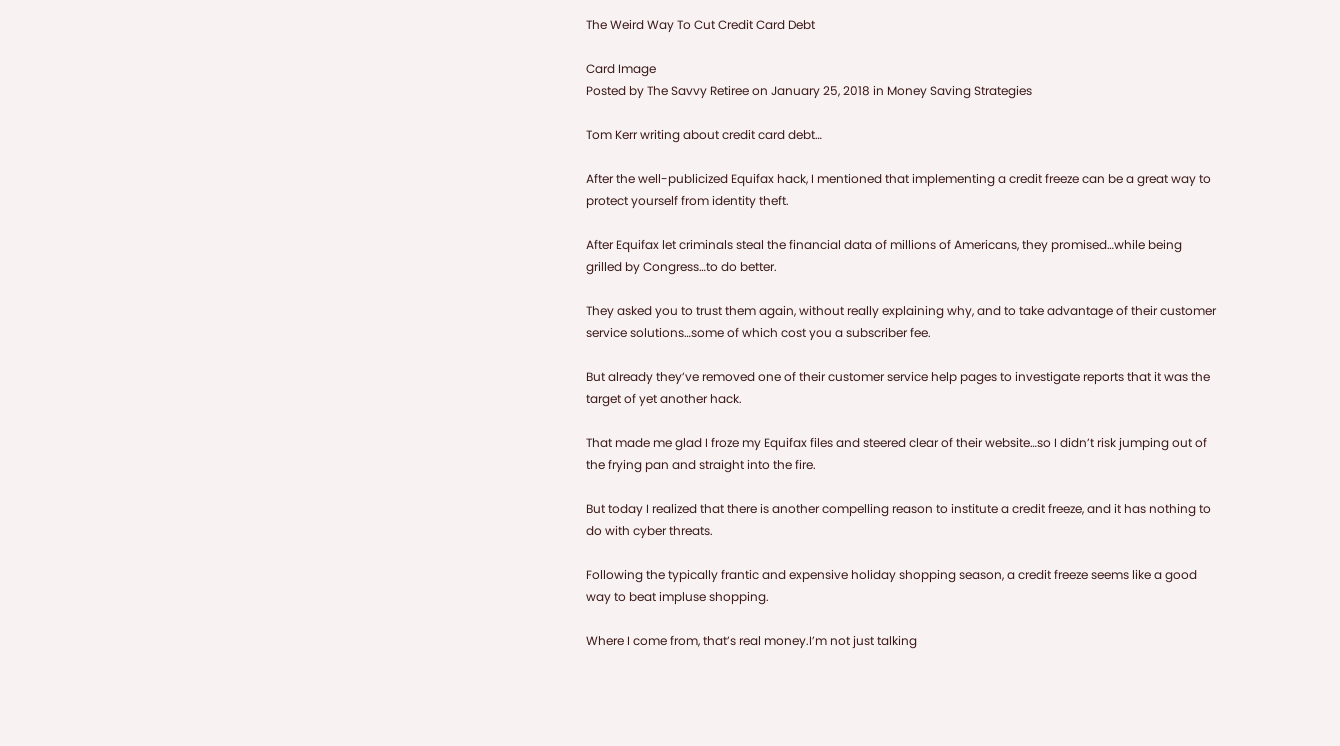The Weird Way To Cut Credit Card Debt

Card Image
Posted by The Savvy Retiree on January 25, 2018 in Money Saving Strategies

Tom Kerr writing about credit card debt…

After the well-publicized Equifax hack, I mentioned that implementing a credit freeze can be a great way to protect yourself from identity theft.

After Equifax let criminals steal the financial data of millions of Americans, they promised…while being grilled by Congress…to do better.

They asked you to trust them again, without really explaining why, and to take advantage of their customer service solutions…some of which cost you a subscriber fee.

But already they’ve removed one of their customer service help pages to investigate reports that it was the target of yet another hack.

That made me glad I froze my Equifax files and steered clear of their website…so I didn’t risk jumping out of the frying pan and straight into the fire.

But today I realized that there is another compelling reason to institute a credit freeze, and it has nothing to do with cyber threats.

Following the typically frantic and expensive holiday shopping season, a credit freeze seems like a good way to beat impluse shopping.

Where I come from, that’s real money.I’m not just talking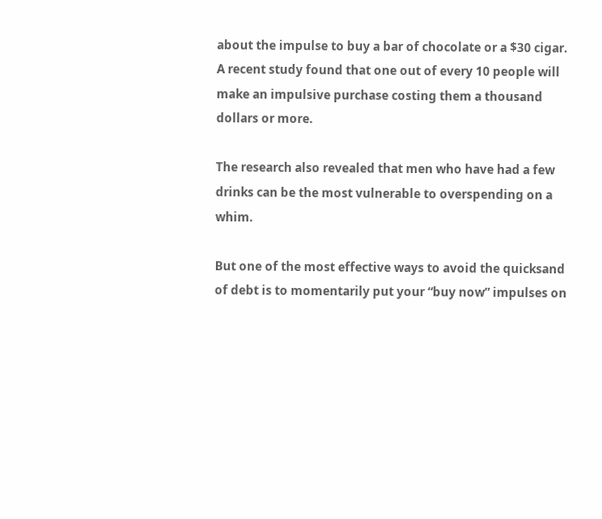about the impulse to buy a bar of chocolate or a $30 cigar. A recent study found that one out of every 10 people will make an impulsive purchase costing them a thousand dollars or more.

The research also revealed that men who have had a few drinks can be the most vulnerable to overspending on a whim.

But one of the most effective ways to avoid the quicksand of debt is to momentarily put your “buy now” impulses on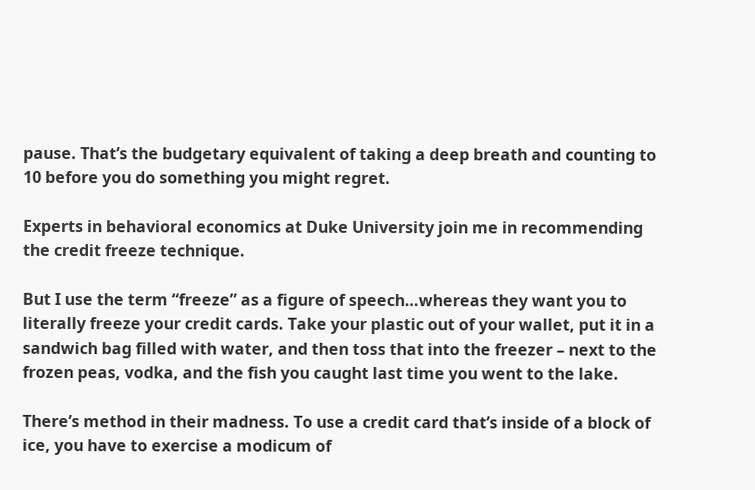pause. That’s the budgetary equivalent of taking a deep breath and counting to 10 before you do something you might regret.

Experts in behavioral economics at Duke University join me in recommending the credit freeze technique.

But I use the term “freeze” as a figure of speech…whereas they want you to literally freeze your credit cards. Take your plastic out of your wallet, put it in a sandwich bag filled with water, and then toss that into the freezer – next to the frozen peas, vodka, and the fish you caught last time you went to the lake.

There’s method in their madness. To use a credit card that’s inside of a block of ice, you have to exercise a modicum of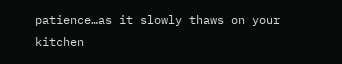patience…as it slowly thaws on your kitchen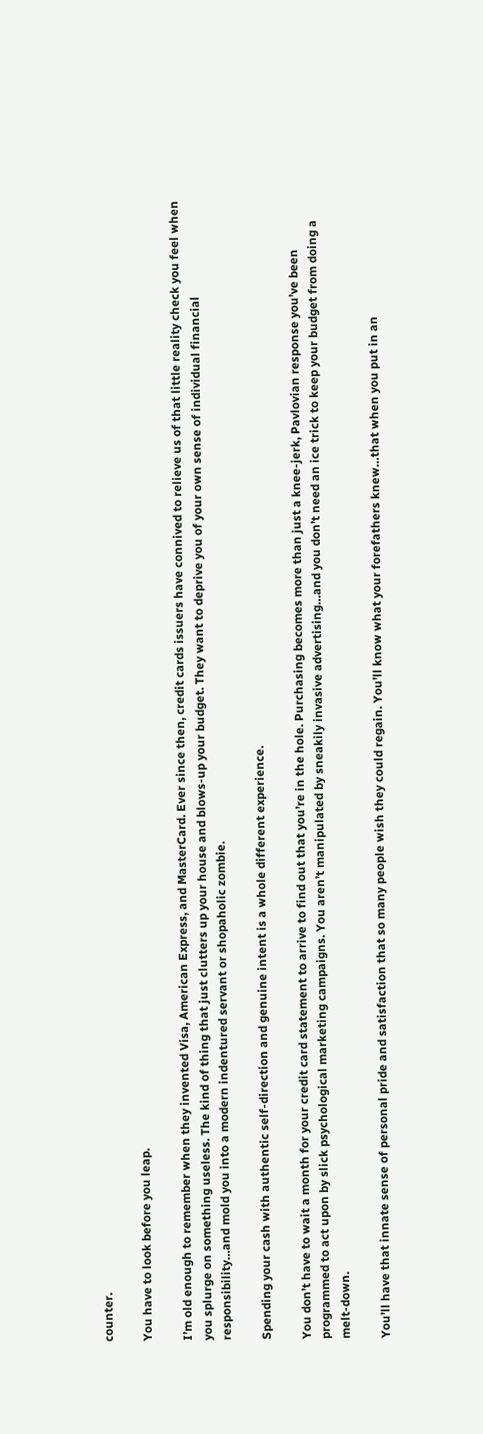counter.

You have to look before you leap.

I’m old enough to remember when they invented Visa, American Express, and MasterCard. Ever since then, credit cards issuers have connived to relieve us of that little reality check you feel when you splurge on something useless. The kind of thing that just clutters up your house and blows-up your budget. They want to deprive you of your own sense of individual financial responsibility…and mold you into a modern indentured servant or shopaholic zombie.

Spending your cash with authentic self-direction and genuine intent is a whole different experience.

You don’t have to wait a month for your credit card statement to arrive to find out that you’re in the hole. Purchasing becomes more than just a knee-jerk, Pavlovian response you’ve been programmed to act upon by slick psychological marketing campaigns. You aren’t manipulated by sneakily invasive advertising…and you don’t need an ice trick to keep your budget from doing a melt-down.

You’ll have that innate sense of personal pride and satisfaction that so many people wish they could regain. You’ll know what your forefathers knew…that when you put in an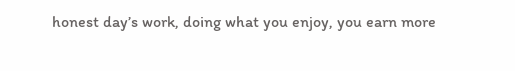honest day’s work, doing what you enjoy, you earn more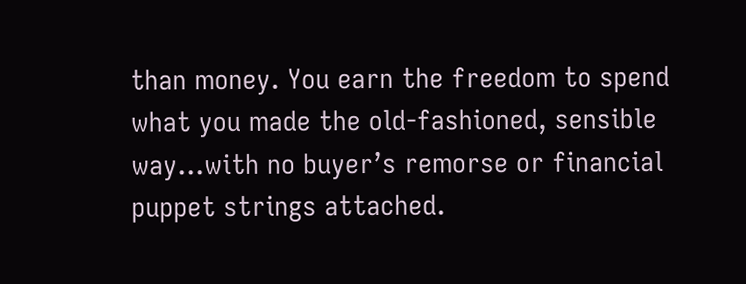than money. You earn the freedom to spend what you made the old-fashioned, sensible way…with no buyer’s remorse or financial puppet strings attached.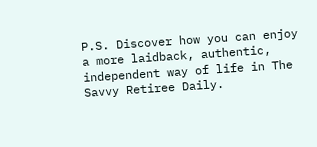P.S. Discover how you can enjoy a more laidback, authentic, independent way of life in The Savvy Retiree Daily.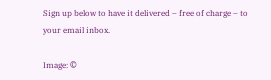Sign up below to have it delivered – free of charge – to your email inbox.

Image: ©